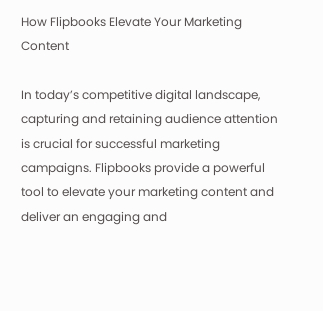How Flipbooks Elevate Your Marketing Content

In today’s competitive digital landscape, capturing and retaining audience attention is crucial for successful marketing campaigns. Flipbooks provide a powerful tool to elevate your marketing content and deliver an engaging and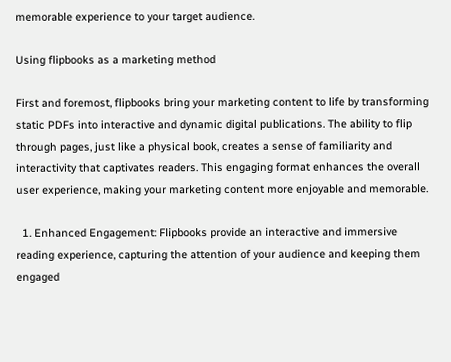memorable experience to your target audience.

Using flipbooks as a marketing method

First and foremost, flipbooks bring your marketing content to life by transforming static PDFs into interactive and dynamic digital publications. The ability to flip through pages, just like a physical book, creates a sense of familiarity and interactivity that captivates readers. This engaging format enhances the overall user experience, making your marketing content more enjoyable and memorable.

  1. Enhanced Engagement: Flipbooks provide an interactive and immersive reading experience, capturing the attention of your audience and keeping them engaged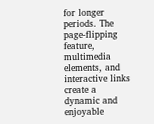for longer periods. The page-flipping feature, multimedia elements, and interactive links create a dynamic and enjoyable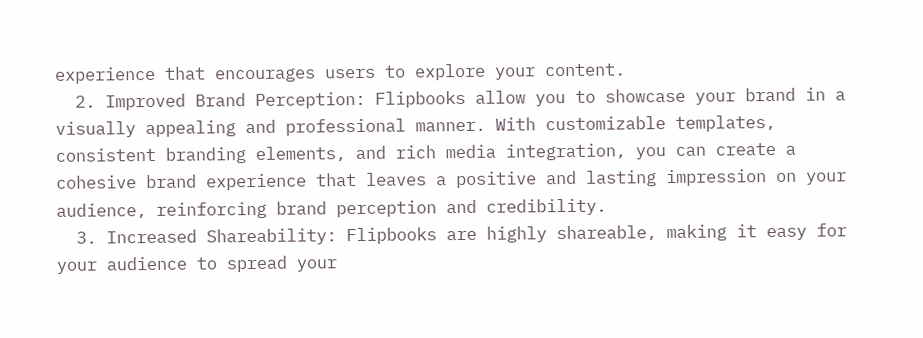experience that encourages users to explore your content.
  2. Improved Brand Perception: Flipbooks allow you to showcase your brand in a visually appealing and professional manner. With customizable templates, consistent branding elements, and rich media integration, you can create a cohesive brand experience that leaves a positive and lasting impression on your audience, reinforcing brand perception and credibility.
  3. Increased Shareability: Flipbooks are highly shareable, making it easy for your audience to spread your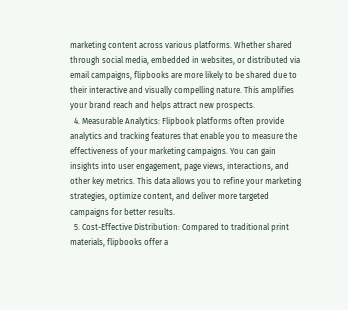marketing content across various platforms. Whether shared through social media, embedded in websites, or distributed via email campaigns, flipbooks are more likely to be shared due to their interactive and visually compelling nature. This amplifies your brand reach and helps attract new prospects.
  4. Measurable Analytics: Flipbook platforms often provide analytics and tracking features that enable you to measure the effectiveness of your marketing campaigns. You can gain insights into user engagement, page views, interactions, and other key metrics. This data allows you to refine your marketing strategies, optimize content, and deliver more targeted campaigns for better results.
  5. Cost-Effective Distribution: Compared to traditional print materials, flipbooks offer a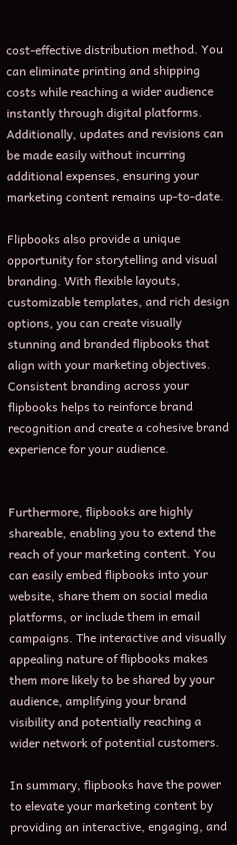cost-effective distribution method. You can eliminate printing and shipping costs while reaching a wider audience instantly through digital platforms. Additionally, updates and revisions can be made easily without incurring additional expenses, ensuring your marketing content remains up-to-date.

Flipbooks also provide a unique opportunity for storytelling and visual branding. With flexible layouts, customizable templates, and rich design options, you can create visually stunning and branded flipbooks that align with your marketing objectives. Consistent branding across your flipbooks helps to reinforce brand recognition and create a cohesive brand experience for your audience.


Furthermore, flipbooks are highly shareable, enabling you to extend the reach of your marketing content. You can easily embed flipbooks into your website, share them on social media platforms, or include them in email campaigns. The interactive and visually appealing nature of flipbooks makes them more likely to be shared by your audience, amplifying your brand visibility and potentially reaching a wider network of potential customers.

In summary, flipbooks have the power to elevate your marketing content by providing an interactive, engaging, and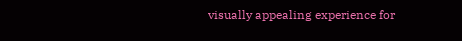visually appealing experience for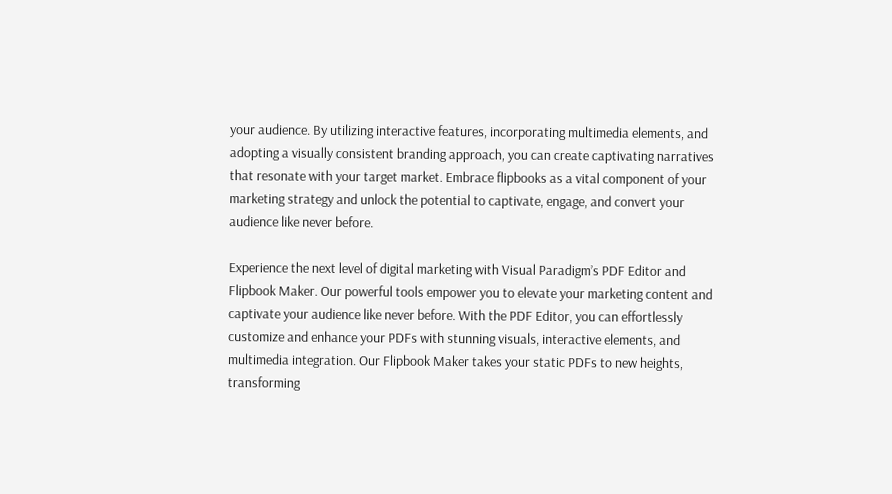your audience. By utilizing interactive features, incorporating multimedia elements, and adopting a visually consistent branding approach, you can create captivating narratives that resonate with your target market. Embrace flipbooks as a vital component of your marketing strategy and unlock the potential to captivate, engage, and convert your audience like never before.

Experience the next level of digital marketing with Visual Paradigm’s PDF Editor and Flipbook Maker. Our powerful tools empower you to elevate your marketing content and captivate your audience like never before. With the PDF Editor, you can effortlessly customize and enhance your PDFs with stunning visuals, interactive elements, and multimedia integration. Our Flipbook Maker takes your static PDFs to new heights, transforming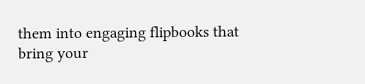them into engaging flipbooks that bring your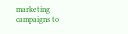marketing campaigns to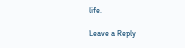life.

Leave a Reply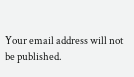Your email address will not be published.